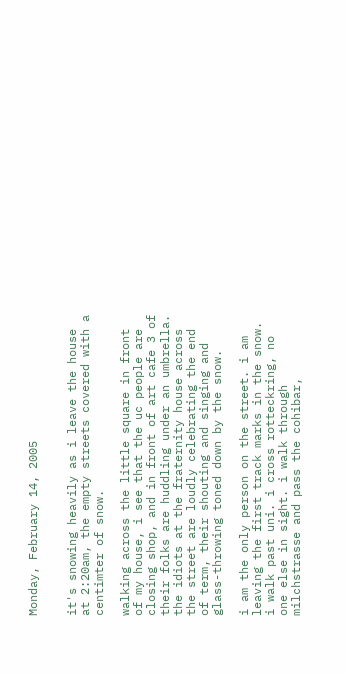Monday, February 14, 2005


it's snowing heavily as i leave the house at 2:20am, the empty streets covered with a centimter of snow.

walking across the little square in front of my house, i see that the uc people are closing shop, and in front of art cafe 3 of their folks are huddling under an umbrella. the idiots at the fraternity house across the street are loudly celebrating the end of term, their shouting and singing and glass-throwing toned down by the snow.

i am the only person on the street. i am leaving the first track marks in the snow.
i walk past uni. i cross rotteckring, no one else in sight. i walk through milchstrasse and pass the cohibar,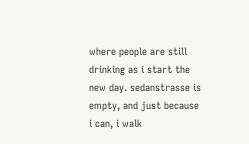where people are still drinking as i start the new day. sedanstrasse is empty, and just because i can, i walk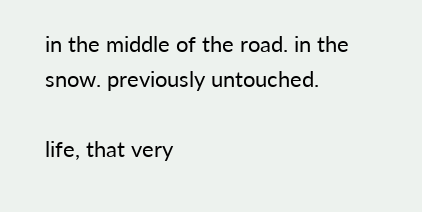in the middle of the road. in the snow. previously untouched.

life, that very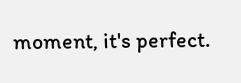moment, it's perfect.